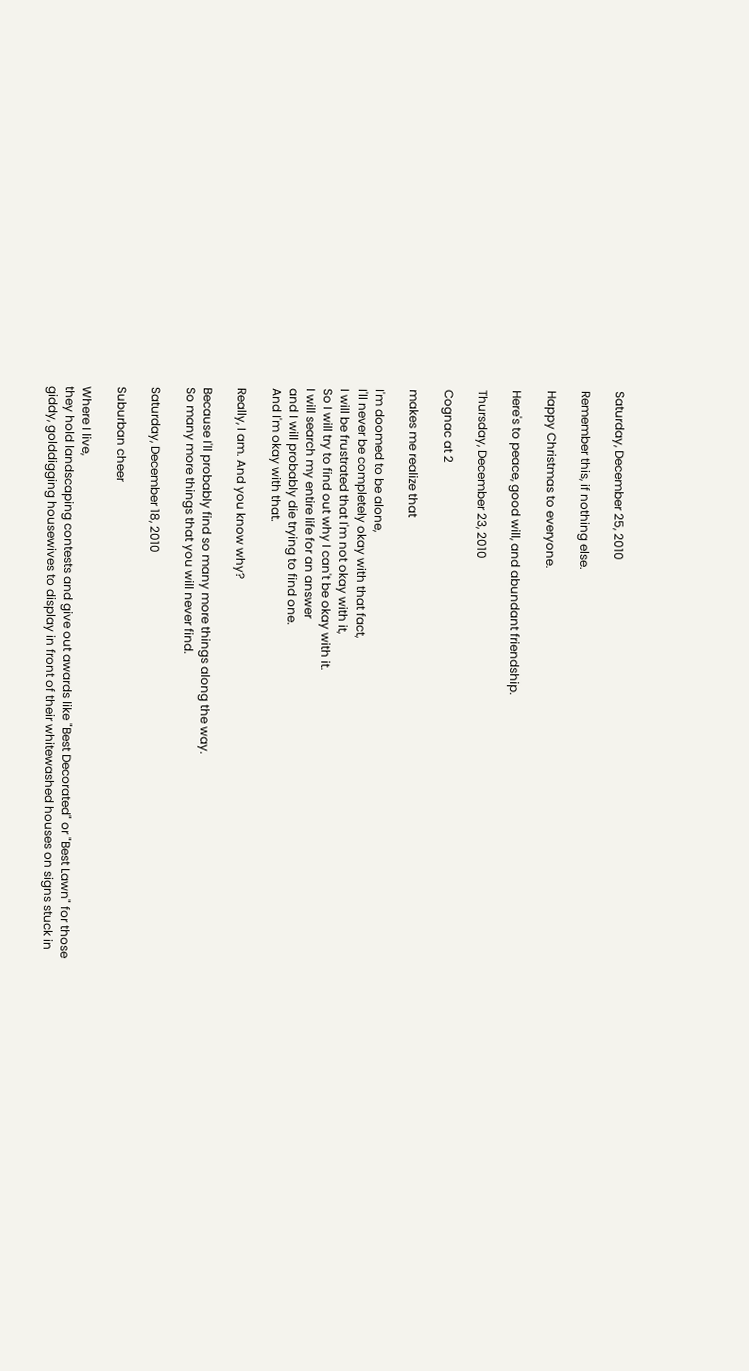Saturday, December 25, 2010

Remember this, if nothing else.

Happy Christmas to everyone.

Here's to peace, good will, and abundant friendship.

Thursday, December 23, 2010

Cognac at 2

makes me realize that

I'm doomed to be alone,
I'll never be completely okay with that fact,
I will be frustrated that I'm not okay with it,
So I will try to find out why I can't be okay with it.
I will search my entire life for an answer
and I will probably die trying to find one.
And I'm okay with that.

Really, I am. And you know why?

Because I'll probably find so many more things along the way.
So many more things that you will never find.

Saturday, December 18, 2010

Suburban cheer

Where I live,
they hold landscaping contests and give out awards like "Best Decorated" or "Best Lawn" for those giddy, golddigging housewives to display in front of their whitewashed houses on signs stuck in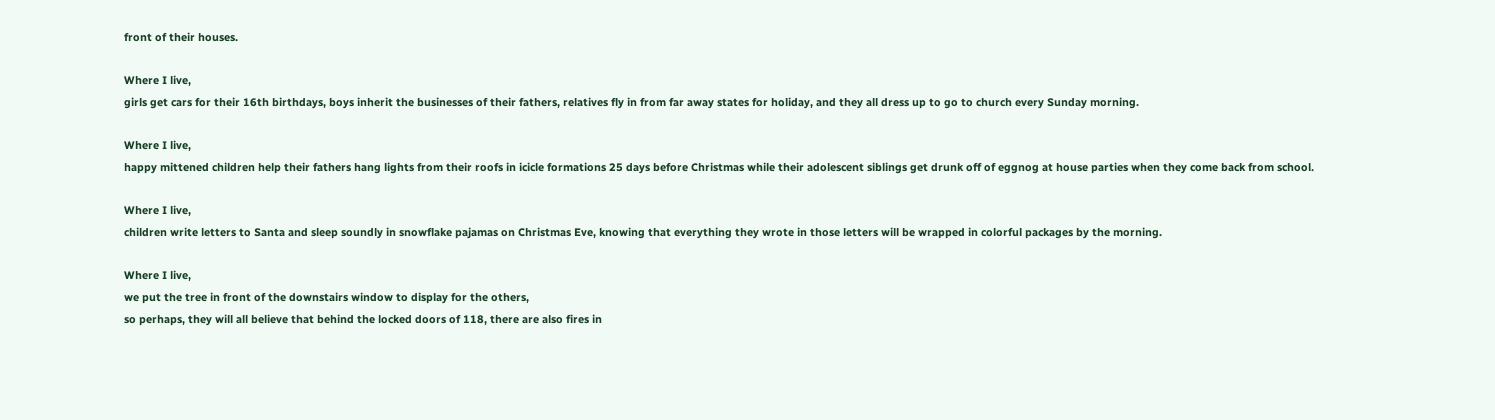front of their houses.

Where I live,
girls get cars for their 16th birthdays, boys inherit the businesses of their fathers, relatives fly in from far away states for holiday, and they all dress up to go to church every Sunday morning.

Where I live,
happy mittened children help their fathers hang lights from their roofs in icicle formations 25 days before Christmas while their adolescent siblings get drunk off of eggnog at house parties when they come back from school.

Where I live,
children write letters to Santa and sleep soundly in snowflake pajamas on Christmas Eve, knowing that everything they wrote in those letters will be wrapped in colorful packages by the morning.

Where I live,
we put the tree in front of the downstairs window to display for the others,
so perhaps, they will all believe that behind the locked doors of 118, there are also fires in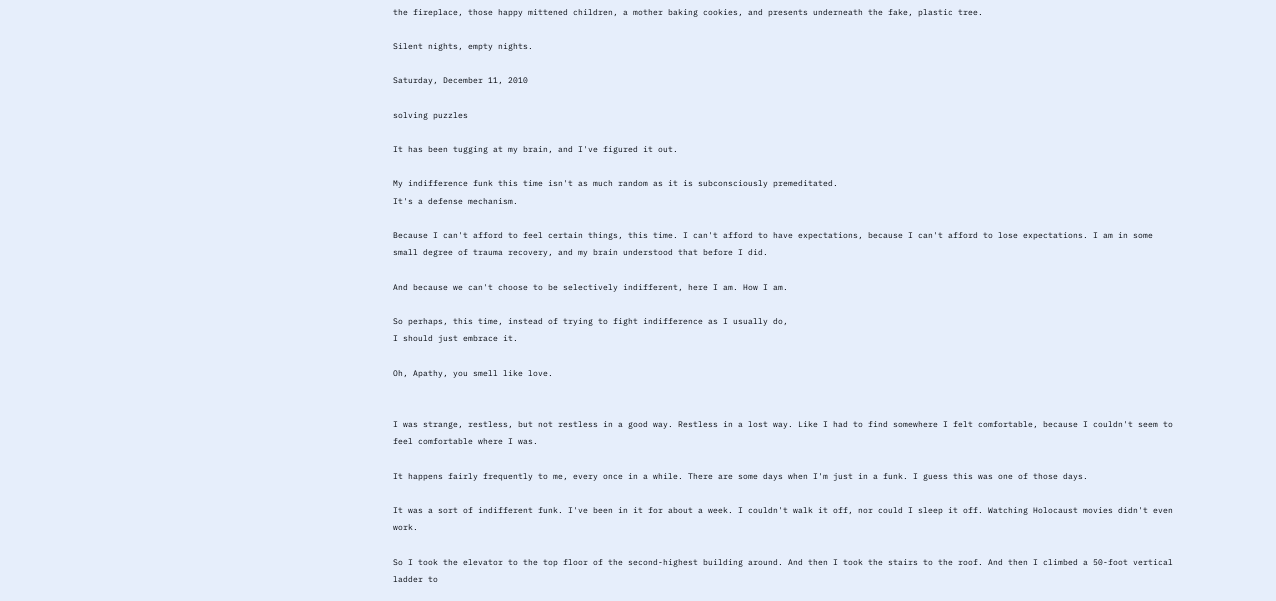the fireplace, those happy mittened children, a mother baking cookies, and presents underneath the fake, plastic tree.

Silent nights, empty nights.

Saturday, December 11, 2010

solving puzzles

It has been tugging at my brain, and I've figured it out.

My indifference funk this time isn't as much random as it is subconsciously premeditated.
It's a defense mechanism.

Because I can't afford to feel certain things, this time. I can't afford to have expectations, because I can't afford to lose expectations. I am in some small degree of trauma recovery, and my brain understood that before I did.

And because we can't choose to be selectively indifferent, here I am. How I am.

So perhaps, this time, instead of trying to fight indifference as I usually do,
I should just embrace it.

Oh, Apathy, you smell like love.


I was strange, restless, but not restless in a good way. Restless in a lost way. Like I had to find somewhere I felt comfortable, because I couldn't seem to feel comfortable where I was.

It happens fairly frequently to me, every once in a while. There are some days when I'm just in a funk. I guess this was one of those days.

It was a sort of indifferent funk. I've been in it for about a week. I couldn't walk it off, nor could I sleep it off. Watching Holocaust movies didn't even work.

So I took the elevator to the top floor of the second-highest building around. And then I took the stairs to the roof. And then I climbed a 50-foot vertical ladder to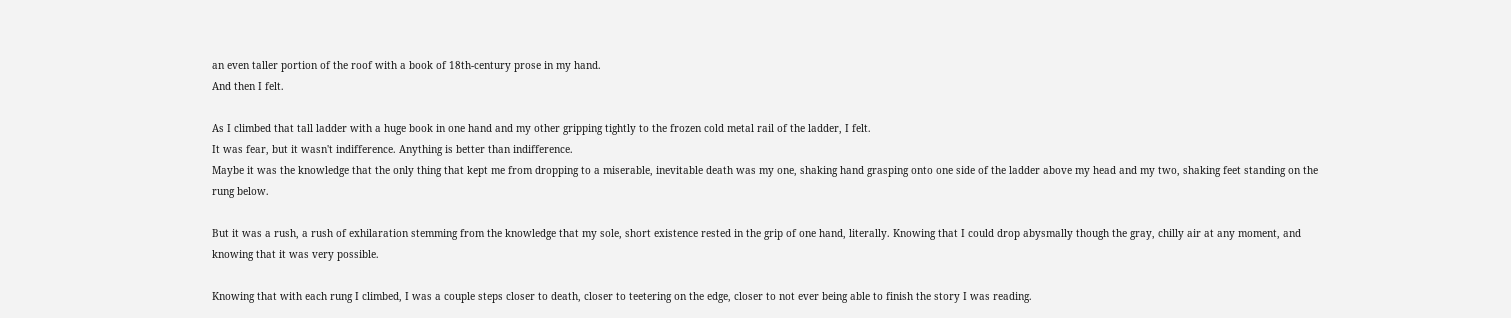an even taller portion of the roof with a book of 18th-century prose in my hand.
And then I felt.

As I climbed that tall ladder with a huge book in one hand and my other gripping tightly to the frozen cold metal rail of the ladder, I felt.
It was fear, but it wasn't indifference. Anything is better than indifference.
Maybe it was the knowledge that the only thing that kept me from dropping to a miserable, inevitable death was my one, shaking hand grasping onto one side of the ladder above my head and my two, shaking feet standing on the rung below.

But it was a rush, a rush of exhilaration stemming from the knowledge that my sole, short existence rested in the grip of one hand, literally. Knowing that I could drop abysmally though the gray, chilly air at any moment, and knowing that it was very possible.

Knowing that with each rung I climbed, I was a couple steps closer to death, closer to teetering on the edge, closer to not ever being able to finish the story I was reading.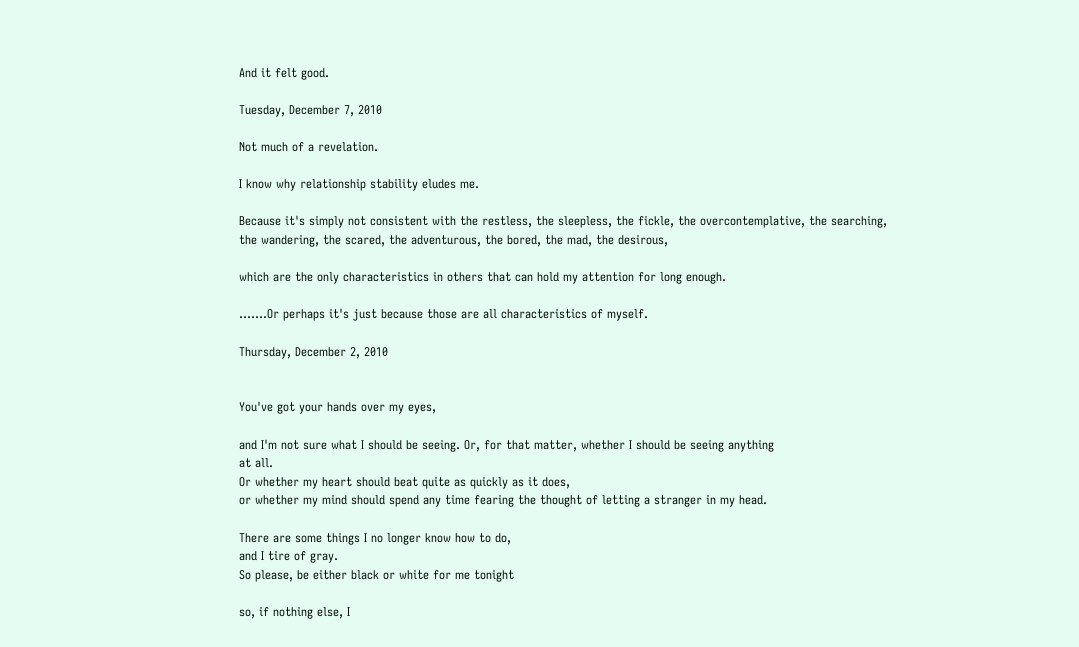And it felt good.

Tuesday, December 7, 2010

Not much of a revelation.

I know why relationship stability eludes me.

Because it's simply not consistent with the restless, the sleepless, the fickle, the overcontemplative, the searching, the wandering, the scared, the adventurous, the bored, the mad, the desirous,

which are the only characteristics in others that can hold my attention for long enough.

.......Or perhaps it's just because those are all characteristics of myself.

Thursday, December 2, 2010


You've got your hands over my eyes,

and I'm not sure what I should be seeing. Or, for that matter, whether I should be seeing anything
at all.
Or whether my heart should beat quite as quickly as it does,
or whether my mind should spend any time fearing the thought of letting a stranger in my head.

There are some things I no longer know how to do,
and I tire of gray.
So please, be either black or white for me tonight

so, if nothing else, I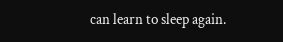can learn to sleep again.